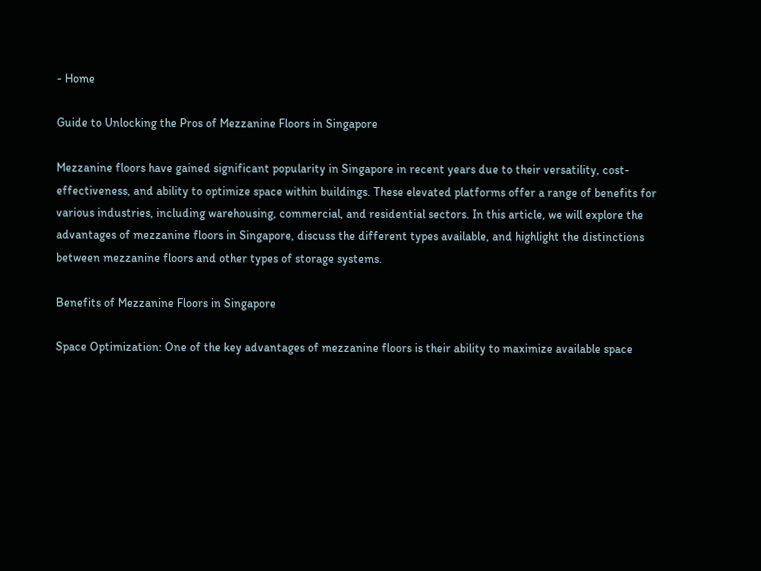- Home

Guide to Unlocking the Pros of Mezzanine Floors in Singapore

Mezzanine floors have gained significant popularity in Singapore in recent years due to their versatility, cost-effectiveness, and ability to optimize space within buildings. These elevated platforms offer a range of benefits for various industries, including warehousing, commercial, and residential sectors. In this article, we will explore the advantages of mezzanine floors in Singapore, discuss the different types available, and highlight the distinctions between mezzanine floors and other types of storage systems.

Benefits of Mezzanine Floors in Singapore

Space Optimization: One of the key advantages of mezzanine floors is their ability to maximize available space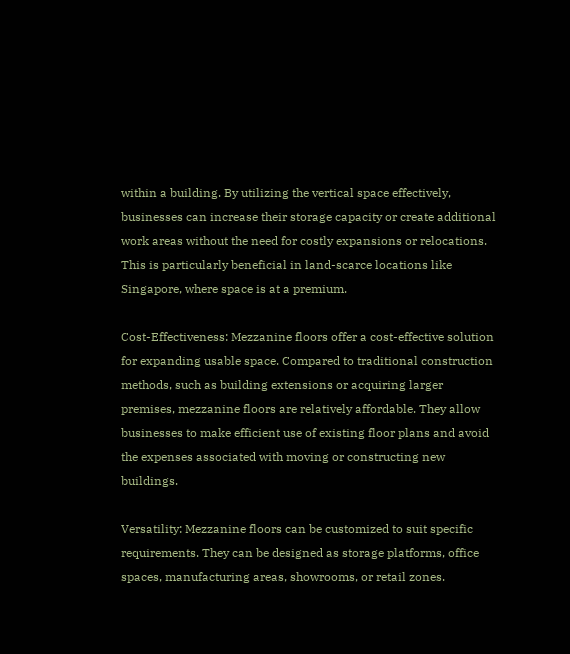within a building. By utilizing the vertical space effectively, businesses can increase their storage capacity or create additional work areas without the need for costly expansions or relocations. This is particularly beneficial in land-scarce locations like Singapore, where space is at a premium.

Cost-Effectiveness: Mezzanine floors offer a cost-effective solution for expanding usable space. Compared to traditional construction methods, such as building extensions or acquiring larger premises, mezzanine floors are relatively affordable. They allow businesses to make efficient use of existing floor plans and avoid the expenses associated with moving or constructing new buildings.

Versatility: Mezzanine floors can be customized to suit specific requirements. They can be designed as storage platforms, office spaces, manufacturing areas, showrooms, or retail zones.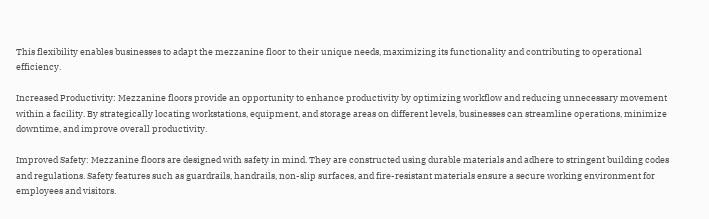This flexibility enables businesses to adapt the mezzanine floor to their unique needs, maximizing its functionality and contributing to operational efficiency.

Increased Productivity: Mezzanine floors provide an opportunity to enhance productivity by optimizing workflow and reducing unnecessary movement within a facility. By strategically locating workstations, equipment, and storage areas on different levels, businesses can streamline operations, minimize downtime, and improve overall productivity.

Improved Safety: Mezzanine floors are designed with safety in mind. They are constructed using durable materials and adhere to stringent building codes and regulations. Safety features such as guardrails, handrails, non-slip surfaces, and fire-resistant materials ensure a secure working environment for employees and visitors.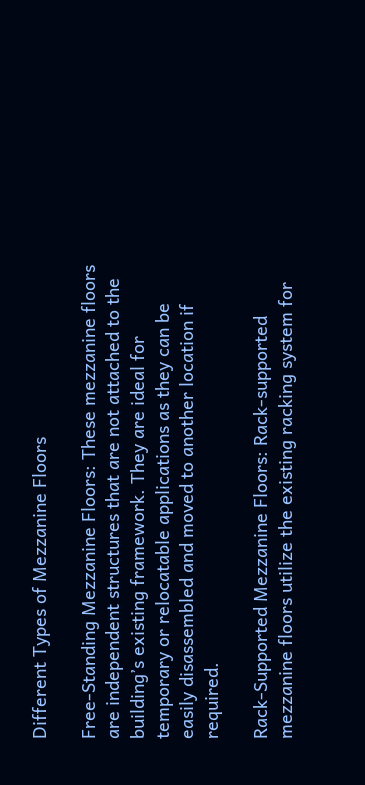Different Types of Mezzanine Floors

Free-Standing Mezzanine Floors: These mezzanine floors are independent structures that are not attached to the building’s existing framework. They are ideal for temporary or relocatable applications as they can be easily disassembled and moved to another location if required.

Rack-Supported Mezzanine Floors: Rack-supported mezzanine floors utilize the existing racking system for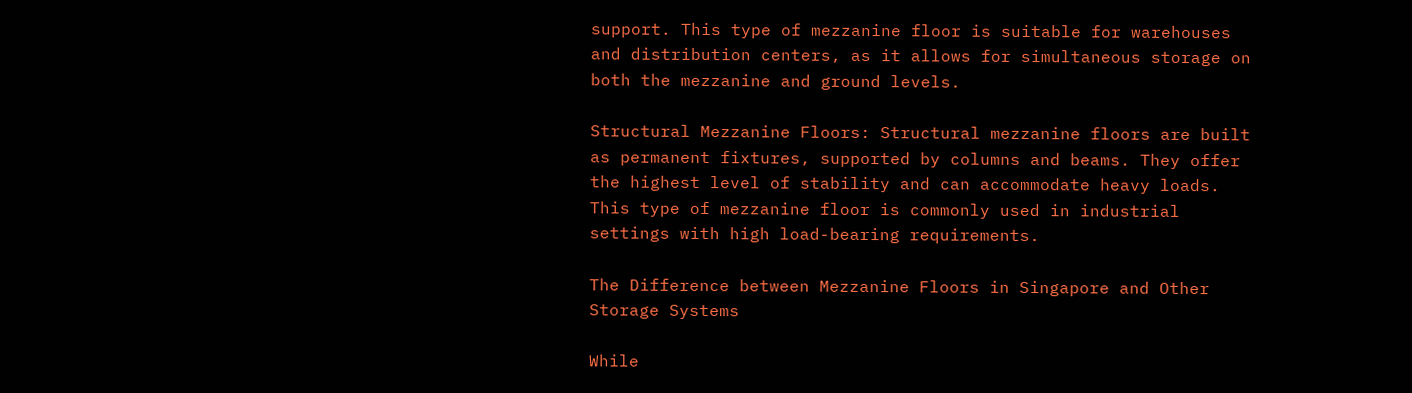support. This type of mezzanine floor is suitable for warehouses and distribution centers, as it allows for simultaneous storage on both the mezzanine and ground levels.

Structural Mezzanine Floors: Structural mezzanine floors are built as permanent fixtures, supported by columns and beams. They offer the highest level of stability and can accommodate heavy loads. This type of mezzanine floor is commonly used in industrial settings with high load-bearing requirements.

The Difference between Mezzanine Floors in Singapore and Other Storage Systems

While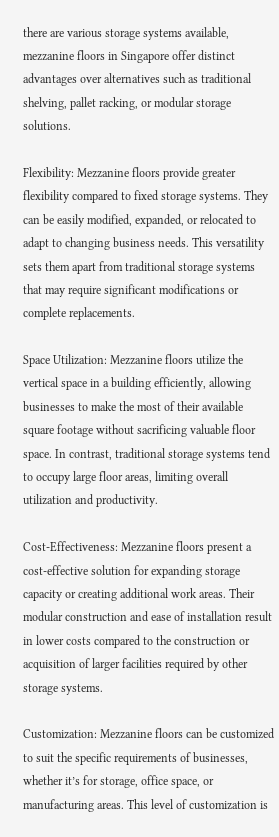there are various storage systems available, mezzanine floors in Singapore offer distinct advantages over alternatives such as traditional shelving, pallet racking, or modular storage solutions.

Flexibility: Mezzanine floors provide greater flexibility compared to fixed storage systems. They can be easily modified, expanded, or relocated to adapt to changing business needs. This versatility sets them apart from traditional storage systems that may require significant modifications or complete replacements.

Space Utilization: Mezzanine floors utilize the vertical space in a building efficiently, allowing businesses to make the most of their available square footage without sacrificing valuable floor space. In contrast, traditional storage systems tend to occupy large floor areas, limiting overall utilization and productivity.

Cost-Effectiveness: Mezzanine floors present a cost-effective solution for expanding storage capacity or creating additional work areas. Their modular construction and ease of installation result in lower costs compared to the construction or acquisition of larger facilities required by other storage systems.

Customization: Mezzanine floors can be customized to suit the specific requirements of businesses, whether it’s for storage, office space, or manufacturing areas. This level of customization is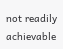not readily achievable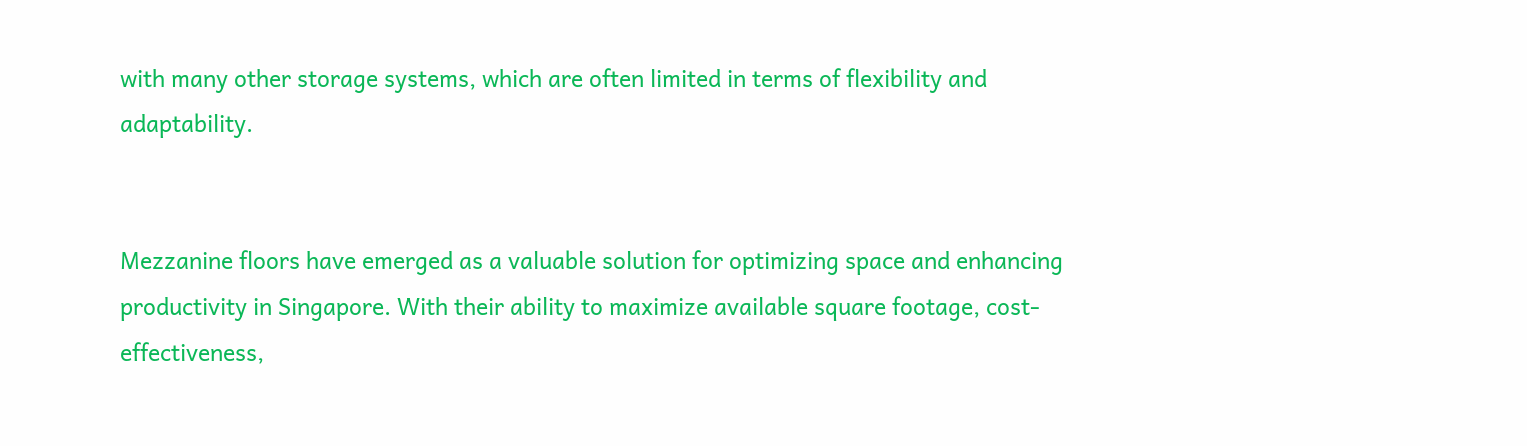with many other storage systems, which are often limited in terms of flexibility and adaptability.


Mezzanine floors have emerged as a valuable solution for optimizing space and enhancing productivity in Singapore. With their ability to maximize available square footage, cost-effectiveness,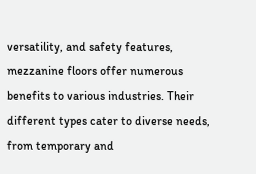versatility, and safety features, mezzanine floors offer numerous benefits to various industries. Their different types cater to diverse needs, from temporary and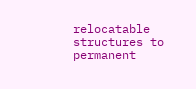relocatable structures to permanent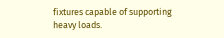fixtures capable of supporting heavy loads.